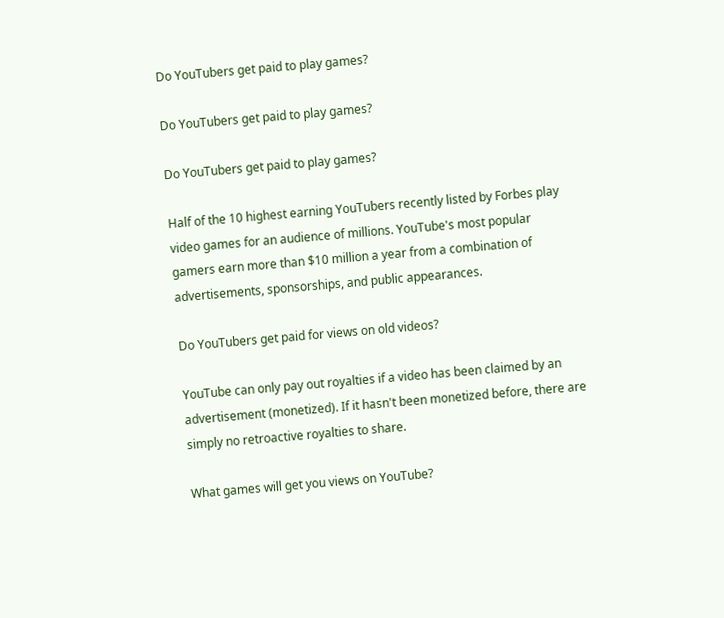Do YouTubers get paid to play games?

Do YouTubers get paid to play games?

Do YouTubers get paid to play games?

Half of the 10 highest earning YouTubers recently listed by Forbes play video games for an audience of millions. YouTube's most popular gamers earn more than $10 million a year from a combination of advertisements, sponsorships, and public appearances.

Do YouTubers get paid for views on old videos?

YouTube can only pay out royalties if a video has been claimed by an advertisement (monetized). If it hasn't been monetized before, there are simply no retroactive royalties to share.

What games will get you views on YouTube?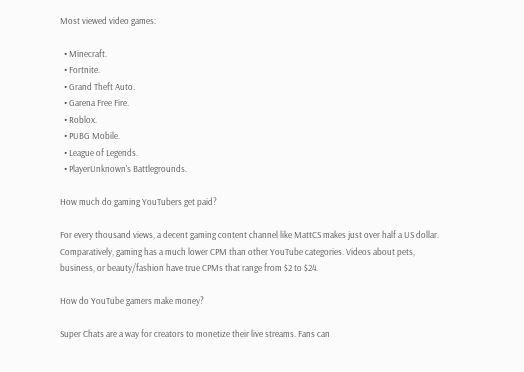Most viewed video games:

  • Minecraft.
  • Fortnite.
  • Grand Theft Auto.
  • Garena Free Fire.
  • Roblox.
  • PUBG Mobile.
  • League of Legends.
  • PlayerUnknown's Battlegrounds.

How much do gaming YouTubers get paid?

For every thousand views, a decent gaming content channel like MattCS makes just over half a US dollar. Comparatively, gaming has a much lower CPM than other YouTube categories. Videos about pets, business, or beauty/fashion have true CPMs that range from $2 to $24.

How do YouTube gamers make money?

Super Chats are a way for creators to monetize their live streams. Fans can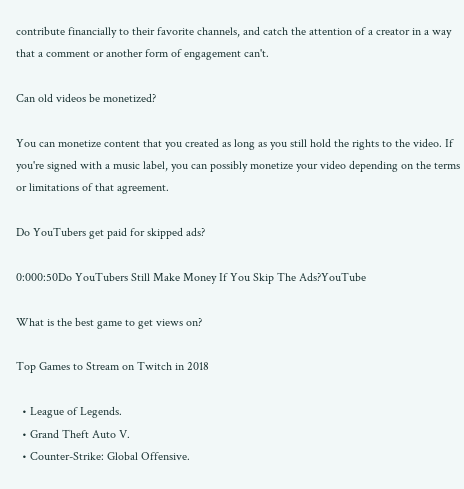contribute financially to their favorite channels, and catch the attention of a creator in a way that a comment or another form of engagement can't.

Can old videos be monetized?

You can monetize content that you created as long as you still hold the rights to the video. If you're signed with a music label, you can possibly monetize your video depending on the terms or limitations of that agreement.

Do YouTubers get paid for skipped ads?

0:000:50Do YouTubers Still Make Money If You Skip The Ads?YouTube

What is the best game to get views on?

Top Games to Stream on Twitch in 2018

  • League of Legends.
  • Grand Theft Auto V.
  • Counter-Strike: Global Offensive.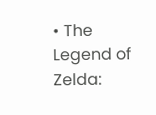• The Legend of Zelda: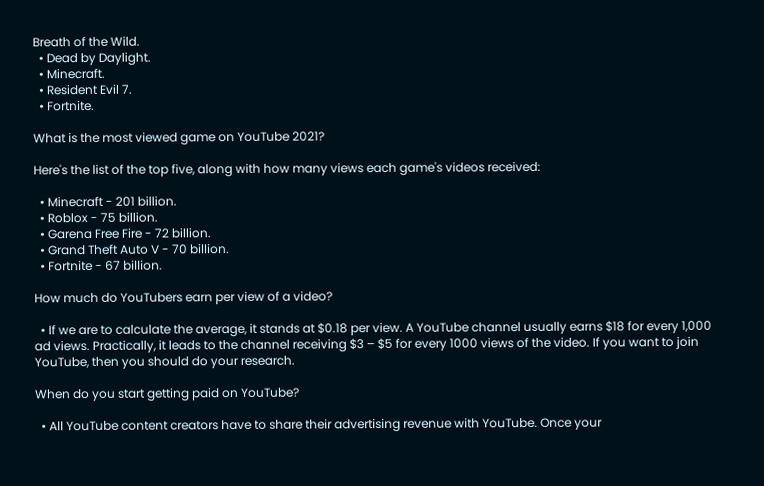Breath of the Wild.
  • Dead by Daylight.
  • Minecraft.
  • Resident Evil 7.
  • Fortnite.

What is the most viewed game on YouTube 2021?

Here's the list of the top five, along with how many views each game's videos received:

  • Minecraft - 201 billion.
  • Roblox - 75 billion.
  • Garena Free Fire - 72 billion.
  • Grand Theft Auto V - 70 billion.
  • Fortnite - 67 billion.

How much do YouTubers earn per view of a video?

  • If we are to calculate the average, it stands at $0.18 per view. A YouTube channel usually earns $18 for every 1,000 ad views. Practically, it leads to the channel receiving $3 – $5 for every 1000 views of the video. If you want to join YouTube, then you should do your research.

When do you start getting paid on YouTube?

  • All YouTube content creators have to share their advertising revenue with YouTube. Once your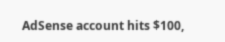AdSense account hits $100,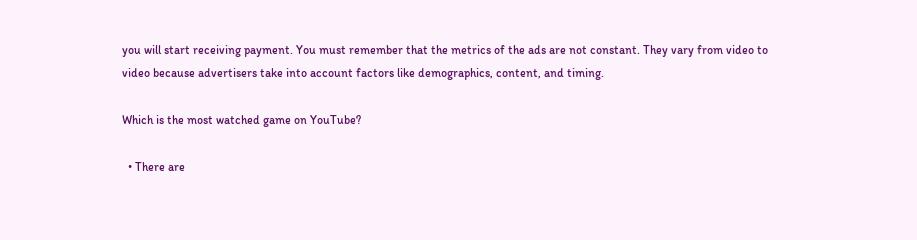you will start receiving payment. You must remember that the metrics of the ads are not constant. They vary from video to video because advertisers take into account factors like demographics, content, and timing.

Which is the most watched game on YouTube?

  • There are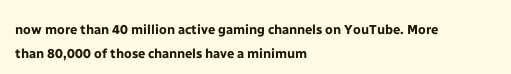now more than 40 million active gaming channels on YouTube. More than 80,000 of those channels have a minimum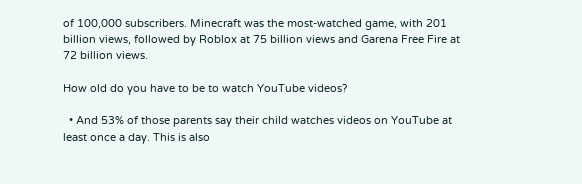of 100,000 subscribers. Minecraft was the most-watched game, with 201 billion views, followed by Roblox at 75 billion views and Garena Free Fire at 72 billion views.

How old do you have to be to watch YouTube videos?

  • And 53% of those parents say their child watches videos on YouTube at least once a day. This is also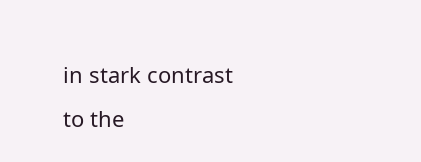in stark contrast to the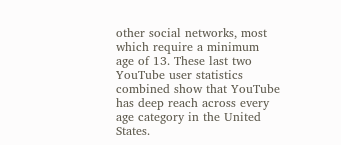other social networks, most which require a minimum age of 13. These last two YouTube user statistics combined show that YouTube has deep reach across every age category in the United States.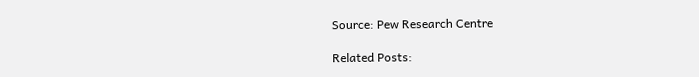Source: Pew Research Centre

Related Posts: